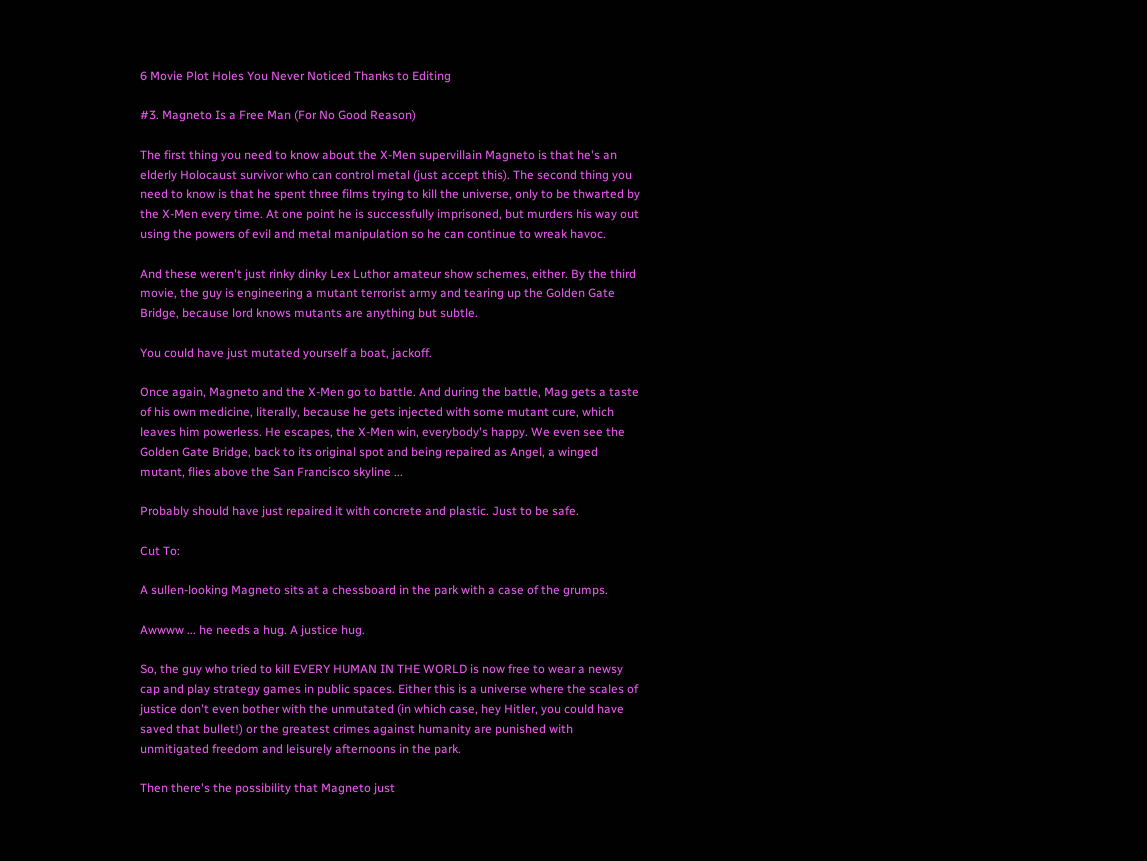6 Movie Plot Holes You Never Noticed Thanks to Editing

#3. Magneto Is a Free Man (For No Good Reason)

The first thing you need to know about the X-Men supervillain Magneto is that he's an elderly Holocaust survivor who can control metal (just accept this). The second thing you need to know is that he spent three films trying to kill the universe, only to be thwarted by the X-Men every time. At one point he is successfully imprisoned, but murders his way out using the powers of evil and metal manipulation so he can continue to wreak havoc.

And these weren't just rinky dinky Lex Luthor amateur show schemes, either. By the third movie, the guy is engineering a mutant terrorist army and tearing up the Golden Gate Bridge, because lord knows mutants are anything but subtle.

You could have just mutated yourself a boat, jackoff.

Once again, Magneto and the X-Men go to battle. And during the battle, Mag gets a taste of his own medicine, literally, because he gets injected with some mutant cure, which leaves him powerless. He escapes, the X-Men win, everybody's happy. We even see the Golden Gate Bridge, back to its original spot and being repaired as Angel, a winged mutant, flies above the San Francisco skyline ...

Probably should have just repaired it with concrete and plastic. Just to be safe.

Cut To:

A sullen-looking Magneto sits at a chessboard in the park with a case of the grumps.

Awwww ... he needs a hug. A justice hug.

So, the guy who tried to kill EVERY HUMAN IN THE WORLD is now free to wear a newsy cap and play strategy games in public spaces. Either this is a universe where the scales of justice don't even bother with the unmutated (in which case, hey Hitler, you could have saved that bullet!) or the greatest crimes against humanity are punished with unmitigated freedom and leisurely afternoons in the park.

Then there's the possibility that Magneto just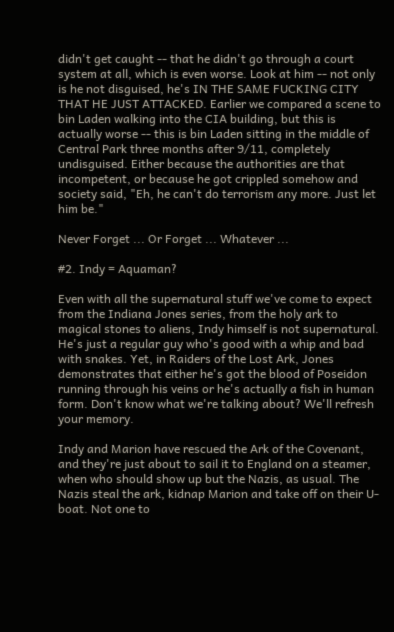didn't get caught -- that he didn't go through a court system at all, which is even worse. Look at him -- not only is he not disguised, he's IN THE SAME FUCKING CITY THAT HE JUST ATTACKED. Earlier we compared a scene to bin Laden walking into the CIA building, but this is actually worse -- this is bin Laden sitting in the middle of Central Park three months after 9/11, completely undisguised. Either because the authorities are that incompetent, or because he got crippled somehow and society said, "Eh, he can't do terrorism any more. Just let him be."

Never Forget ... Or Forget ... Whatever ...

#2. Indy = Aquaman?

Even with all the supernatural stuff we've come to expect from the Indiana Jones series, from the holy ark to magical stones to aliens, Indy himself is not supernatural. He's just a regular guy who's good with a whip and bad with snakes. Yet, in Raiders of the Lost Ark, Jones demonstrates that either he's got the blood of Poseidon running through his veins or he's actually a fish in human form. Don't know what we're talking about? We'll refresh your memory.

Indy and Marion have rescued the Ark of the Covenant, and they're just about to sail it to England on a steamer, when who should show up but the Nazis, as usual. The Nazis steal the ark, kidnap Marion and take off on their U-boat. Not one to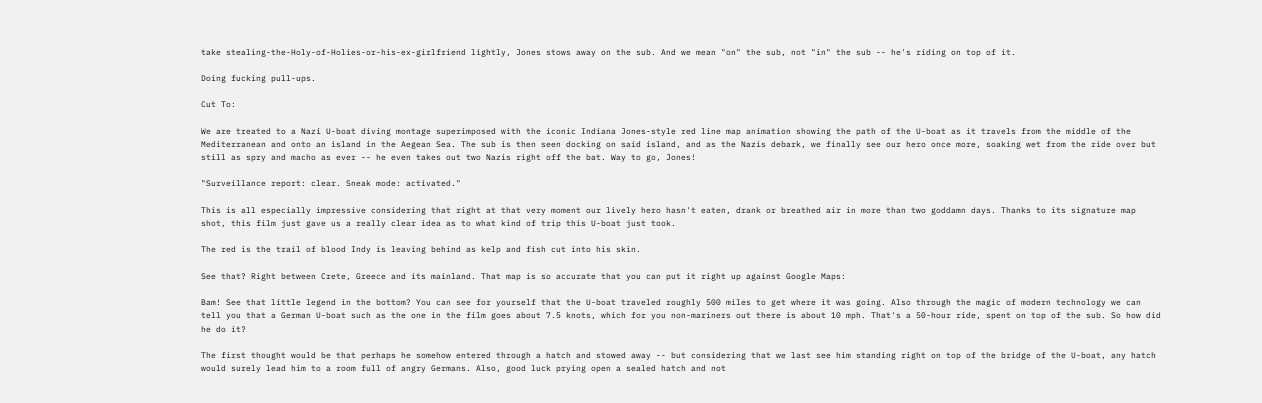take stealing-the-Holy-of-Holies-or-his-ex-girlfriend lightly, Jones stows away on the sub. And we mean "on" the sub, not "in" the sub -- he's riding on top of it.

Doing fucking pull-ups.

Cut To:

We are treated to a Nazi U-boat diving montage superimposed with the iconic Indiana Jones-style red line map animation showing the path of the U-boat as it travels from the middle of the Mediterranean and onto an island in the Aegean Sea. The sub is then seen docking on said island, and as the Nazis debark, we finally see our hero once more, soaking wet from the ride over but still as spry and macho as ever -- he even takes out two Nazis right off the bat. Way to go, Jones!

"Surveillance report: clear. Sneak mode: activated."

This is all especially impressive considering that right at that very moment our lively hero hasn't eaten, drank or breathed air in more than two goddamn days. Thanks to its signature map shot, this film just gave us a really clear idea as to what kind of trip this U-boat just took.

The red is the trail of blood Indy is leaving behind as kelp and fish cut into his skin.

See that? Right between Crete, Greece and its mainland. That map is so accurate that you can put it right up against Google Maps:

Bam! See that little legend in the bottom? You can see for yourself that the U-boat traveled roughly 500 miles to get where it was going. Also through the magic of modern technology we can tell you that a German U-boat such as the one in the film goes about 7.5 knots, which for you non-mariners out there is about 10 mph. That's a 50-hour ride, spent on top of the sub. So how did he do it?

The first thought would be that perhaps he somehow entered through a hatch and stowed away -- but considering that we last see him standing right on top of the bridge of the U-boat, any hatch would surely lead him to a room full of angry Germans. Also, good luck prying open a sealed hatch and not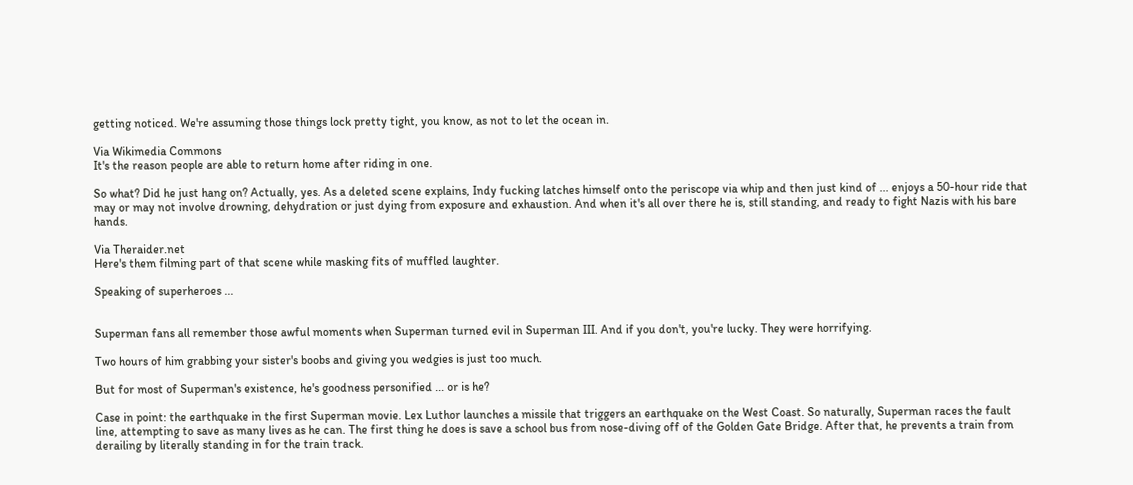getting noticed. We're assuming those things lock pretty tight, you know, as not to let the ocean in.

Via Wikimedia Commons
It's the reason people are able to return home after riding in one.

So what? Did he just hang on? Actually, yes. As a deleted scene explains, Indy fucking latches himself onto the periscope via whip and then just kind of ... enjoys a 50-hour ride that may or may not involve drowning, dehydration or just dying from exposure and exhaustion. And when it's all over there he is, still standing, and ready to fight Nazis with his bare hands.

Via Theraider.net
Here's them filming part of that scene while masking fits of muffled laughter.

Speaking of superheroes ...


Superman fans all remember those awful moments when Superman turned evil in Superman III. And if you don't, you're lucky. They were horrifying.

Two hours of him grabbing your sister's boobs and giving you wedgies is just too much.

But for most of Superman's existence, he's goodness personified ... or is he?

Case in point: the earthquake in the first Superman movie. Lex Luthor launches a missile that triggers an earthquake on the West Coast. So naturally, Superman races the fault line, attempting to save as many lives as he can. The first thing he does is save a school bus from nose-diving off of the Golden Gate Bridge. After that, he prevents a train from derailing by literally standing in for the train track.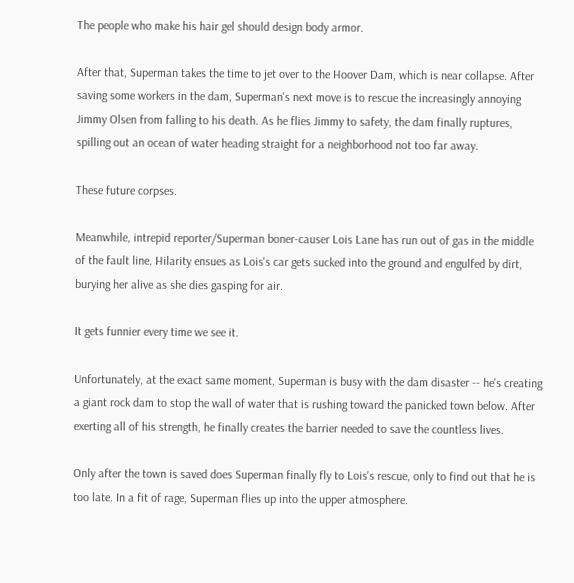The people who make his hair gel should design body armor.

After that, Superman takes the time to jet over to the Hoover Dam, which is near collapse. After saving some workers in the dam, Superman's next move is to rescue the increasingly annoying Jimmy Olsen from falling to his death. As he flies Jimmy to safety, the dam finally ruptures, spilling out an ocean of water heading straight for a neighborhood not too far away.

These future corpses.

Meanwhile, intrepid reporter/Superman boner-causer Lois Lane has run out of gas in the middle of the fault line. Hilarity ensues as Lois's car gets sucked into the ground and engulfed by dirt, burying her alive as she dies gasping for air.

It gets funnier every time we see it.

Unfortunately, at the exact same moment, Superman is busy with the dam disaster -- he's creating a giant rock dam to stop the wall of water that is rushing toward the panicked town below. After exerting all of his strength, he finally creates the barrier needed to save the countless lives.

Only after the town is saved does Superman finally fly to Lois's rescue, only to find out that he is too late. In a fit of rage, Superman flies up into the upper atmosphere.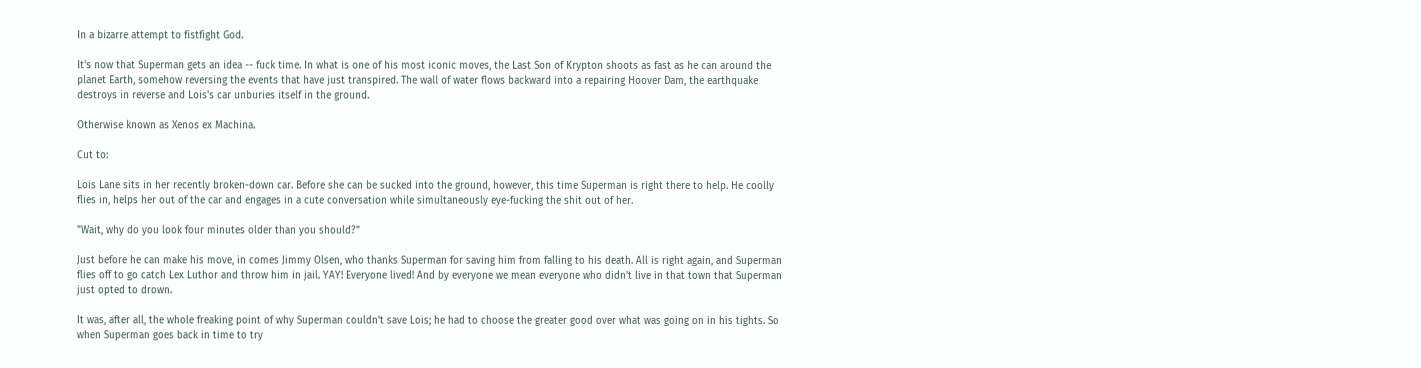In a bizarre attempt to fistfight God.

It's now that Superman gets an idea -- fuck time. In what is one of his most iconic moves, the Last Son of Krypton shoots as fast as he can around the planet Earth, somehow reversing the events that have just transpired. The wall of water flows backward into a repairing Hoover Dam, the earthquake destroys in reverse and Lois's car unburies itself in the ground.

Otherwise known as Xenos ex Machina.

Cut to:

Lois Lane sits in her recently broken-down car. Before she can be sucked into the ground, however, this time Superman is right there to help. He coolly flies in, helps her out of the car and engages in a cute conversation while simultaneously eye-fucking the shit out of her.

"Wait, why do you look four minutes older than you should?"

Just before he can make his move, in comes Jimmy Olsen, who thanks Superman for saving him from falling to his death. All is right again, and Superman flies off to go catch Lex Luthor and throw him in jail. YAY! Everyone lived! And by everyone we mean everyone who didn't live in that town that Superman just opted to drown.

It was, after all, the whole freaking point of why Superman couldn't save Lois; he had to choose the greater good over what was going on in his tights. So when Superman goes back in time to try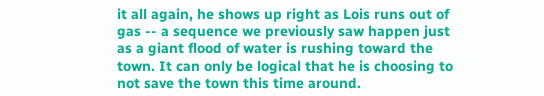it all again, he shows up right as Lois runs out of gas -- a sequence we previously saw happen just as a giant flood of water is rushing toward the town. It can only be logical that he is choosing to not save the town this time around.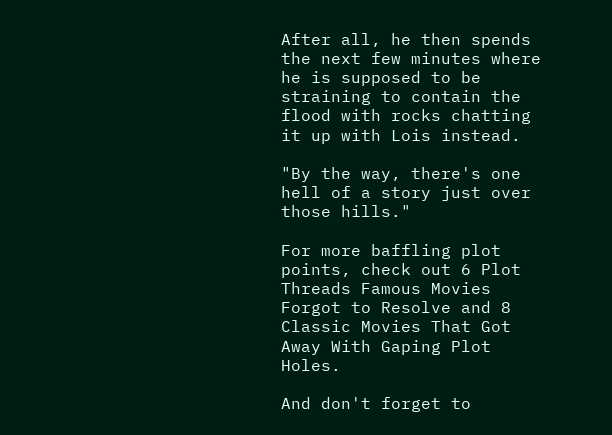After all, he then spends the next few minutes where he is supposed to be straining to contain the flood with rocks chatting it up with Lois instead.

"By the way, there's one hell of a story just over those hills."

For more baffling plot points, check out 6 Plot Threads Famous Movies Forgot to Resolve and 8 Classic Movies That Got Away With Gaping Plot Holes.

And don't forget to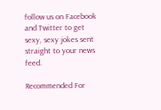follow us on Facebook and Twitter to get sexy, sexy jokes sent straight to your news feed.

Recommended For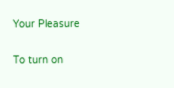Your Pleasure

To turn on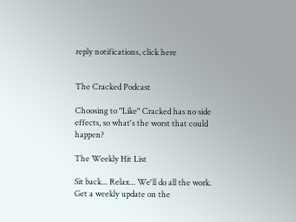reply notifications, click here


The Cracked Podcast

Choosing to "Like" Cracked has no side effects, so what's the worst that could happen?

The Weekly Hit List

Sit back... Relax... We'll do all the work.
Get a weekly update on the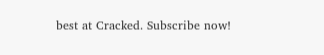best at Cracked. Subscribe now!